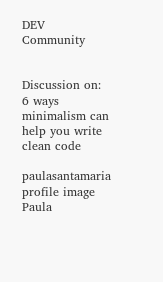DEV Community


Discussion on: 6 ways minimalism can help you write clean code

paulasantamaria profile image
Paula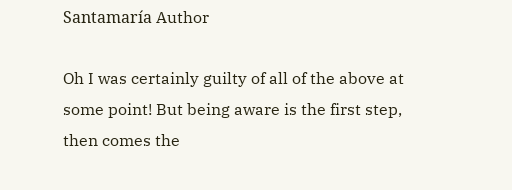Santamaría Author

Oh I was certainly guilty of all of the above at some point! But being aware is the first step, then comes the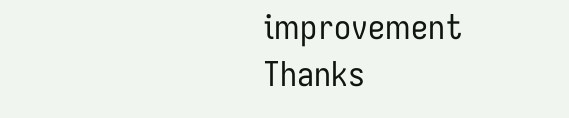improvement
Thanks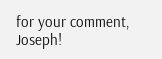for your comment, Joseph!